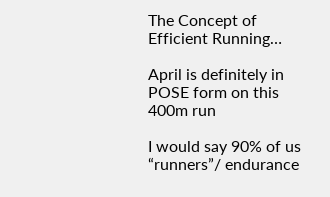The Concept of Efficient Running…

April is definitely in POSE form on this 400m run

I would say 90% of us “runners”/ endurance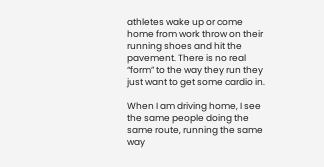athletes wake up or come home from work throw on their running shoes and hit the pavement. There is no real “form” to the way they run they just want to get some cardio in.

When I am driving home, I see the same people doing the same route, running the same way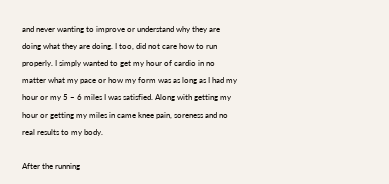and never wanting to improve or understand why they are doing what they are doing. I too, did not care how to run properly. I simply wanted to get my hour of cardio in no matter what my pace or how my form was as long as I had my hour or my 5 – 6 miles I was satisfied. Along with getting my hour or getting my miles in came knee pain, soreness and no real results to my body.

After the running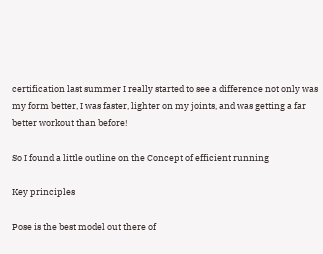certification last summer I really started to see a difference not only was my form better, I was faster, lighter on my joints, and was getting a far better workout than before!

So I found a little outline on the Concept of efficient running

Key principles

Pose is the best model out there of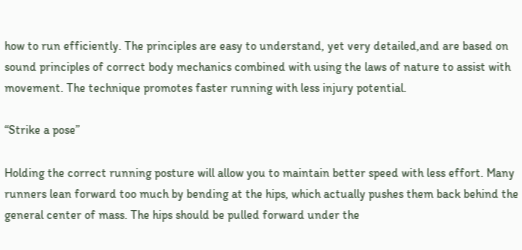how to run efficiently. The principles are easy to understand, yet very detailed,and are based on sound principles of correct body mechanics combined with using the laws of nature to assist with movement. The technique promotes faster running with less injury potential.

“Strike a pose”

Holding the correct running posture will allow you to maintain better speed with less effort. Many runners lean forward too much by bending at the hips, which actually pushes them back behind the general center of mass. The hips should be pulled forward under the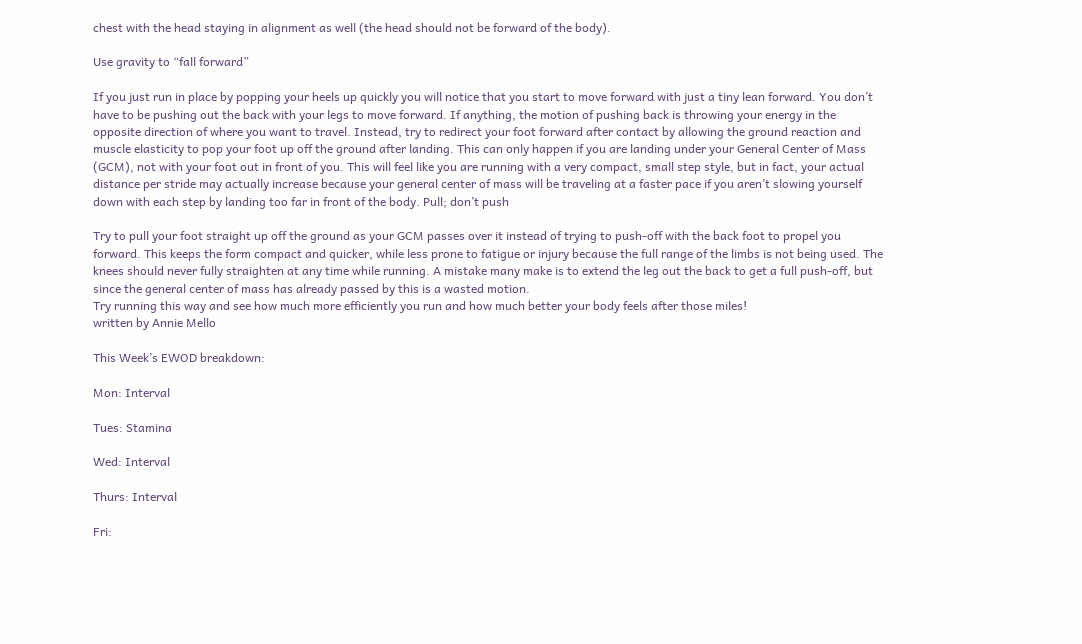chest with the head staying in alignment as well (the head should not be forward of the body).

Use gravity to “fall forward”

If you just run in place by popping your heels up quickly you will notice that you start to move forward with just a tiny lean forward. You don’t have to be pushing out the back with your legs to move forward. If anything, the motion of pushing back is throwing your energy in the opposite direction of where you want to travel. Instead, try to redirect your foot forward after contact by allowing the ground reaction and muscle elasticity to pop your foot up off the ground after landing. This can only happen if you are landing under your General Center of Mass (GCM), not with your foot out in front of you. This will feel like you are running with a very compact, small step style, but in fact, your actual distance per stride may actually increase because your general center of mass will be traveling at a faster pace if you aren’t slowing yourself down with each step by landing too far in front of the body. Pull; don’t push

Try to pull your foot straight up off the ground as your GCM passes over it instead of trying to push-off with the back foot to propel you forward. This keeps the form compact and quicker, while less prone to fatigue or injury because the full range of the limbs is not being used. The knees should never fully straighten at any time while running. A mistake many make is to extend the leg out the back to get a full push-off, but since the general center of mass has already passed by this is a wasted motion.
Try running this way and see how much more efficiently you run and how much better your body feels after those miles!
written by Annie Mello

This Week’s EWOD breakdown:

Mon: Interval

Tues: Stamina

Wed: Interval

Thurs: Interval

Fri: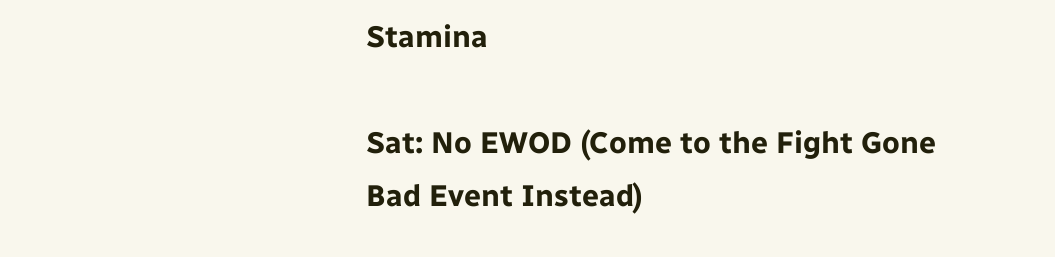Stamina

Sat: No EWOD (Come to the Fight Gone Bad Event Instead)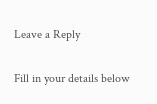Leave a Reply

Fill in your details below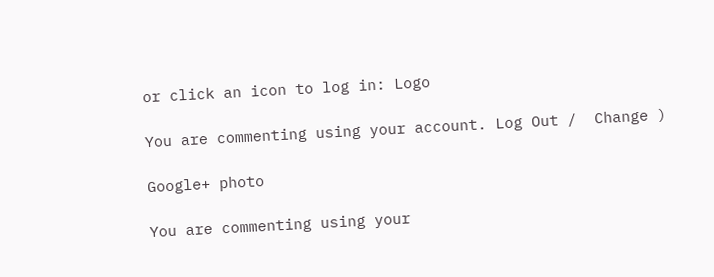or click an icon to log in: Logo

You are commenting using your account. Log Out /  Change )

Google+ photo

You are commenting using your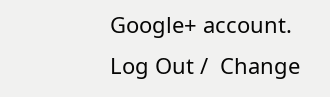Google+ account. Log Out /  Change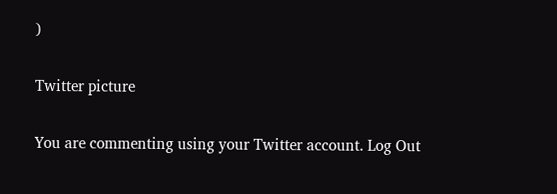)

Twitter picture

You are commenting using your Twitter account. Log Out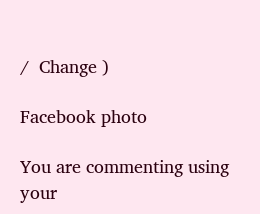/  Change )

Facebook photo

You are commenting using your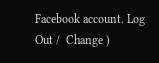Facebook account. Log Out /  Change )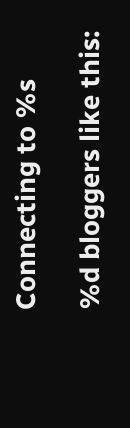Connecting to %s

%d bloggers like this: